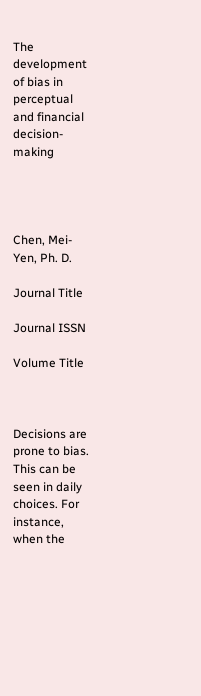The development of bias in perceptual and financial decision-making




Chen, Mei-Yen, Ph. D.

Journal Title

Journal ISSN

Volume Title



Decisions are prone to bias. This can be seen in daily choices. For instance, when the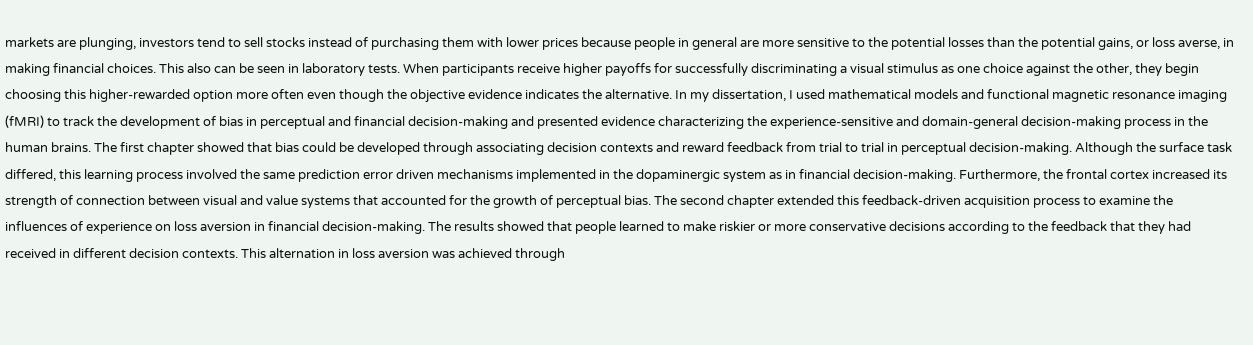markets are plunging, investors tend to sell stocks instead of purchasing them with lower prices because people in general are more sensitive to the potential losses than the potential gains, or loss averse, in making financial choices. This also can be seen in laboratory tests. When participants receive higher payoffs for successfully discriminating a visual stimulus as one choice against the other, they begin choosing this higher-rewarded option more often even though the objective evidence indicates the alternative. In my dissertation, I used mathematical models and functional magnetic resonance imaging (fMRI) to track the development of bias in perceptual and financial decision-making and presented evidence characterizing the experience-sensitive and domain-general decision-making process in the human brains. The first chapter showed that bias could be developed through associating decision contexts and reward feedback from trial to trial in perceptual decision-making. Although the surface task differed, this learning process involved the same prediction error driven mechanisms implemented in the dopaminergic system as in financial decision-making. Furthermore, the frontal cortex increased its strength of connection between visual and value systems that accounted for the growth of perceptual bias. The second chapter extended this feedback-driven acquisition process to examine the influences of experience on loss aversion in financial decision-making. The results showed that people learned to make riskier or more conservative decisions according to the feedback that they had received in different decision contexts. This alternation in loss aversion was achieved through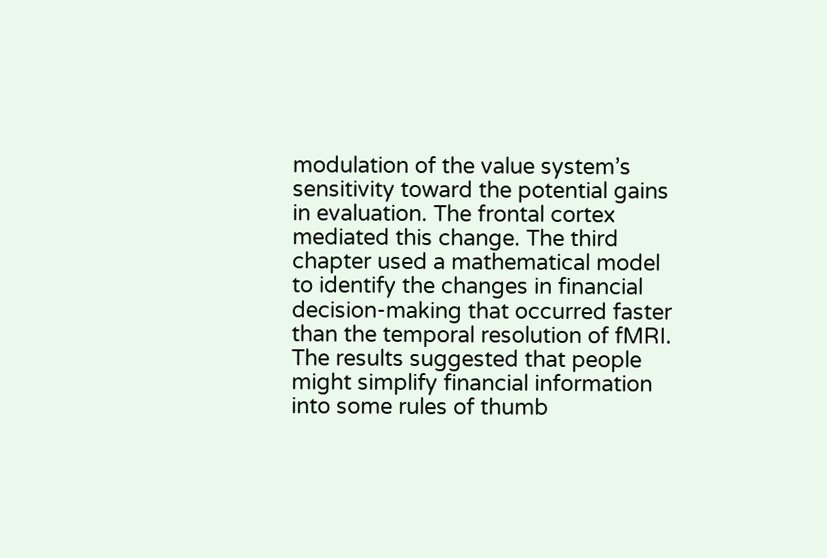modulation of the value system’s sensitivity toward the potential gains in evaluation. The frontal cortex mediated this change. The third chapter used a mathematical model to identify the changes in financial decision-making that occurred faster than the temporal resolution of fMRI. The results suggested that people might simplify financial information into some rules of thumb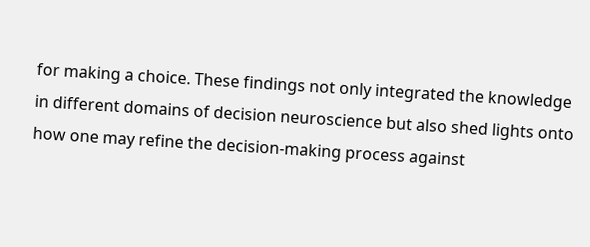for making a choice. These findings not only integrated the knowledge in different domains of decision neuroscience but also shed lights onto how one may refine the decision-making process against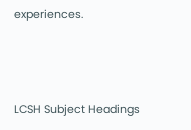experiences.



LCSH Subject Headings